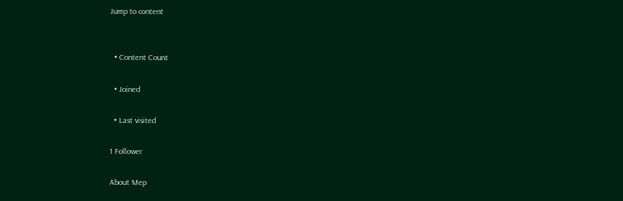Jump to content


  • Content Count

  • Joined

  • Last visited

1 Follower

About Mep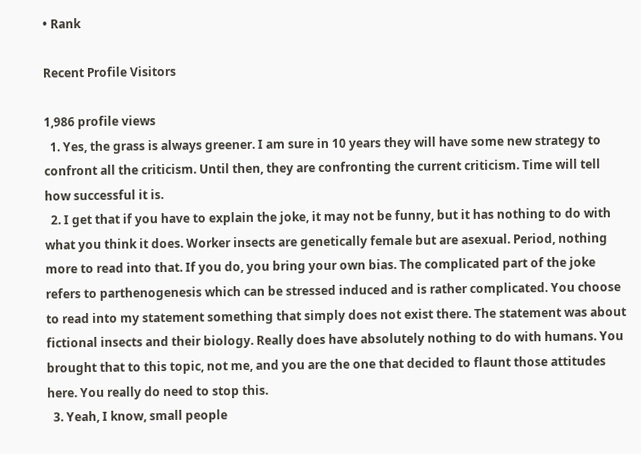• Rank

Recent Profile Visitors

1,986 profile views
  1. Yes, the grass is always greener. I am sure in 10 years they will have some new strategy to confront all the criticism. Until then, they are confronting the current criticism. Time will tell how successful it is.
  2. I get that if you have to explain the joke, it may not be funny, but it has nothing to do with what you think it does. Worker insects are genetically female but are asexual. Period, nothing more to read into that. If you do, you bring your own bias. The complicated part of the joke refers to parthenogenesis which can be stressed induced and is rather complicated. You choose to read into my statement something that simply does not exist there. The statement was about fictional insects and their biology. Really does have absolutely nothing to do with humans. You brought that to this topic, not me, and you are the one that decided to flaunt those attitudes here. You really do need to stop this.
  3. Yeah, I know, small people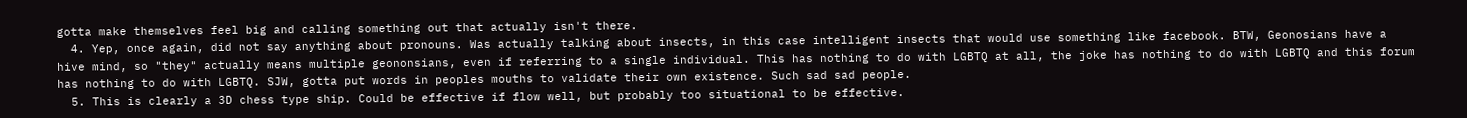gotta make themselves feel big and calling something out that actually isn't there.
  4. Yep, once again, did not say anything about pronouns. Was actually talking about insects, in this case intelligent insects that would use something like facebook. BTW, Geonosians have a hive mind, so "they" actually means multiple geononsians, even if referring to a single individual. This has nothing to do with LGBTQ at all, the joke has nothing to do with LGBTQ and this forum has nothing to do with LGBTQ. SJW, gotta put words in peoples mouths to validate their own existence. Such sad sad people.
  5. This is clearly a 3D chess type ship. Could be effective if flow well, but probably too situational to be effective.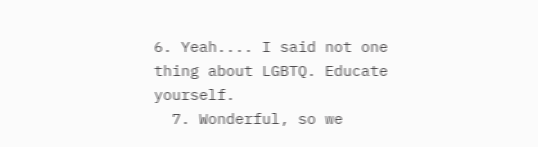6. Yeah.... I said not one thing about LGBTQ. Educate yourself.
  7. Wonderful, so we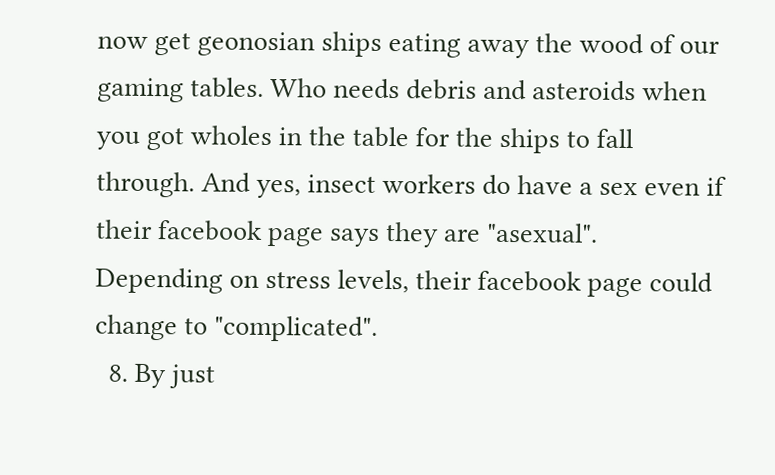now get geonosian ships eating away the wood of our gaming tables. Who needs debris and asteroids when you got wholes in the table for the ships to fall through. And yes, insect workers do have a sex even if their facebook page says they are "asexual". Depending on stress levels, their facebook page could change to "complicated".
  8. By just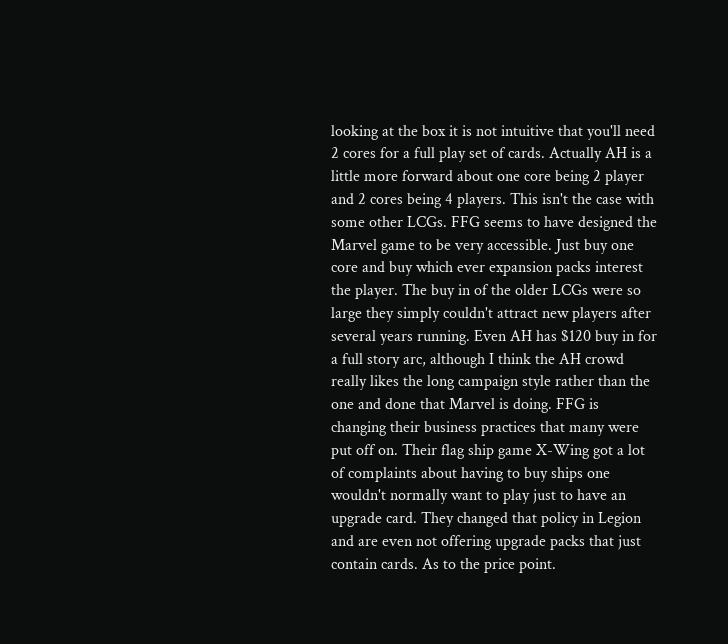looking at the box it is not intuitive that you'll need 2 cores for a full play set of cards. Actually AH is a little more forward about one core being 2 player and 2 cores being 4 players. This isn't the case with some other LCGs. FFG seems to have designed the Marvel game to be very accessible. Just buy one core and buy which ever expansion packs interest the player. The buy in of the older LCGs were so large they simply couldn't attract new players after several years running. Even AH has $120 buy in for a full story arc, although I think the AH crowd really likes the long campaign style rather than the one and done that Marvel is doing. FFG is changing their business practices that many were put off on. Their flag ship game X-Wing got a lot of complaints about having to buy ships one wouldn't normally want to play just to have an upgrade card. They changed that policy in Legion and are even not offering upgrade packs that just contain cards. As to the price point.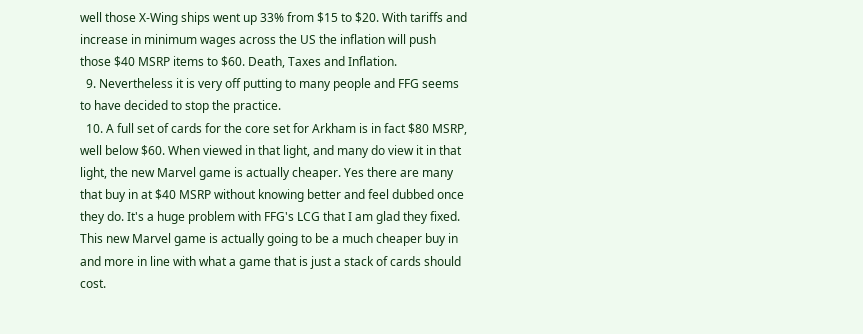well those X-Wing ships went up 33% from $15 to $20. With tariffs and increase in minimum wages across the US the inflation will push those $40 MSRP items to $60. Death, Taxes and Inflation.
  9. Nevertheless it is very off putting to many people and FFG seems to have decided to stop the practice.
  10. A full set of cards for the core set for Arkham is in fact $80 MSRP, well below $60. When viewed in that light, and many do view it in that light, the new Marvel game is actually cheaper. Yes there are many that buy in at $40 MSRP without knowing better and feel dubbed once they do. It's a huge problem with FFG's LCG that I am glad they fixed. This new Marvel game is actually going to be a much cheaper buy in and more in line with what a game that is just a stack of cards should cost.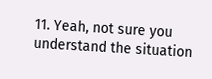11. Yeah, not sure you understand the situation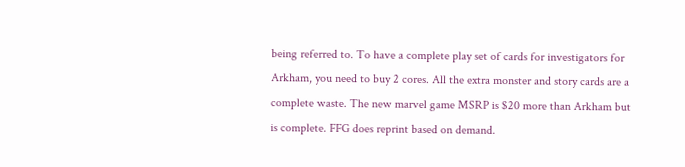being referred to. To have a complete play set of cards for investigators for Arkham, you need to buy 2 cores. All the extra monster and story cards are a complete waste. The new marvel game MSRP is $20 more than Arkham but is complete. FFG does reprint based on demand.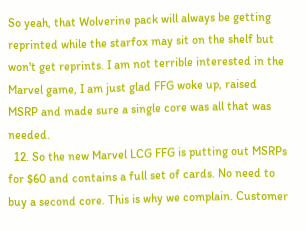So yeah, that Wolverine pack will always be getting reprinted while the starfox may sit on the shelf but won't get reprints. I am not terrible interested in the Marvel game, I am just glad FFG woke up, raised MSRP and made sure a single core was all that was needed.
  12. So the new Marvel LCG FFG is putting out MSRPs for $60 and contains a full set of cards. No need to buy a second core. This is why we complain. Customer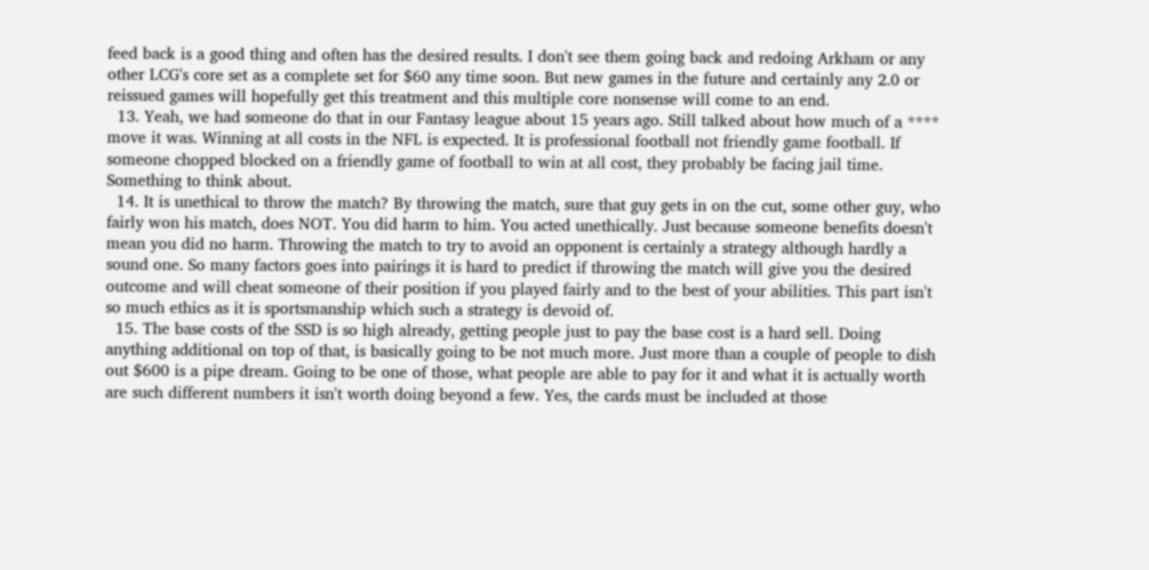feed back is a good thing and often has the desired results. I don't see them going back and redoing Arkham or any other LCG's core set as a complete set for $60 any time soon. But new games in the future and certainly any 2.0 or reissued games will hopefully get this treatment and this multiple core nonsense will come to an end.
  13. Yeah, we had someone do that in our Fantasy league about 15 years ago. Still talked about how much of a **** move it was. Winning at all costs in the NFL is expected. It is professional football not friendly game football. If someone chopped blocked on a friendly game of football to win at all cost, they probably be facing jail time. Something to think about.
  14. It is unethical to throw the match? By throwing the match, sure that guy gets in on the cut, some other guy, who fairly won his match, does NOT. You did harm to him. You acted unethically. Just because someone benefits doesn't mean you did no harm. Throwing the match to try to avoid an opponent is certainly a strategy although hardly a sound one. So many factors goes into pairings it is hard to predict if throwing the match will give you the desired outcome and will cheat someone of their position if you played fairly and to the best of your abilities. This part isn't so much ethics as it is sportsmanship which such a strategy is devoid of.
  15. The base costs of the SSD is so high already, getting people just to pay the base cost is a hard sell. Doing anything additional on top of that, is basically going to be not much more. Just more than a couple of people to dish out $600 is a pipe dream. Going to be one of those, what people are able to pay for it and what it is actually worth are such different numbers it isn't worth doing beyond a few. Yes, the cards must be included at those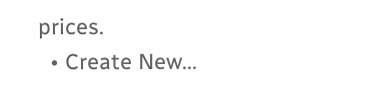prices.
  • Create New...